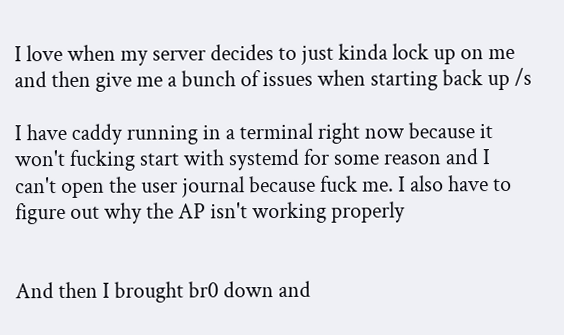I love when my server decides to just kinda lock up on me and then give me a bunch of issues when starting back up /s

I have caddy running in a terminal right now because it won't fucking start with systemd for some reason and I can't open the user journal because fuck me. I also have to figure out why the AP isn't working properly


And then I brought br0 down and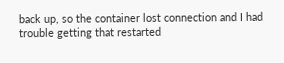back up, so the container lost connection and I had trouble getting that restarted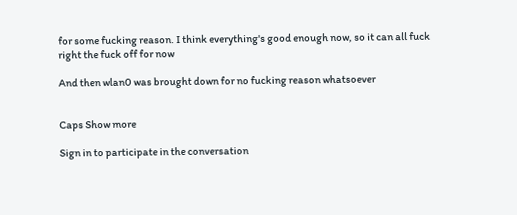for some fucking reason. I think everything's good enough now, so it can all fuck right the fuck off for now

And then wlan0 was brought down for no fucking reason whatsoever


Caps Show more

Sign in to participate in the conversation